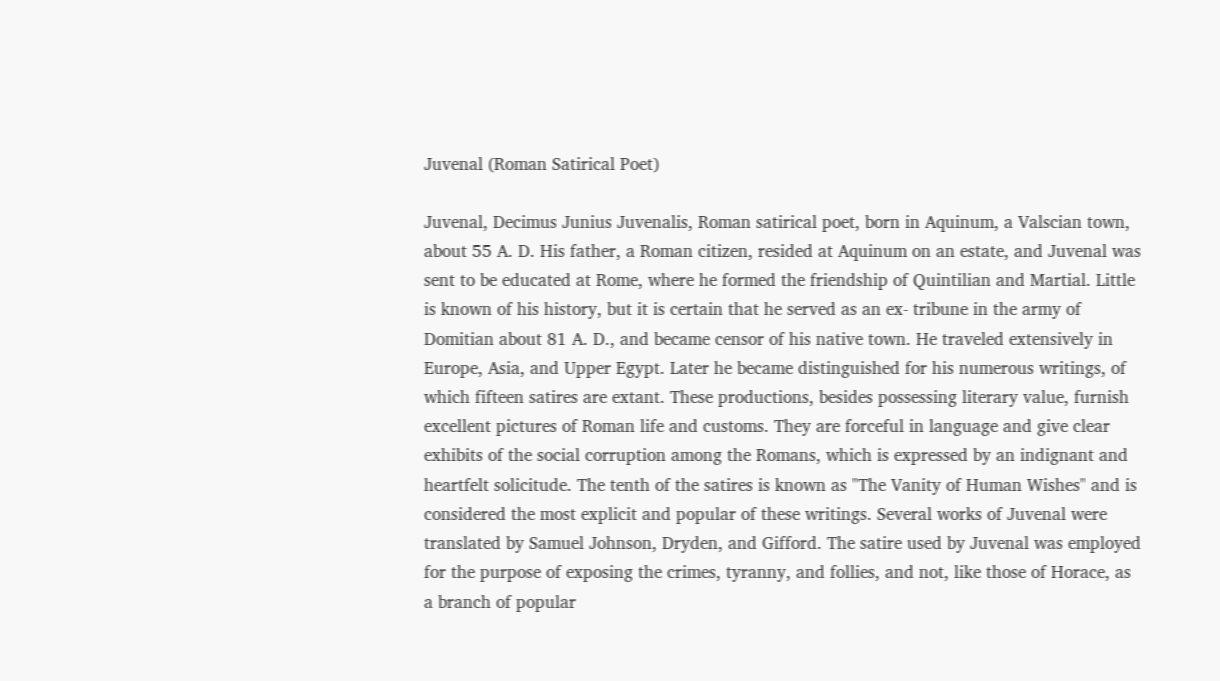Juvenal (Roman Satirical Poet)

Juvenal, Decimus Junius Juvenalis, Roman satirical poet, born in Aquinum, a Valscian town, about 55 A. D. His father, a Roman citizen, resided at Aquinum on an estate, and Juvenal was sent to be educated at Rome, where he formed the friendship of Quintilian and Martial. Little is known of his history, but it is certain that he served as an ex- tribune in the army of Domitian about 81 A. D., and became censor of his native town. He traveled extensively in Europe, Asia, and Upper Egypt. Later he became distinguished for his numerous writings, of which fifteen satires are extant. These productions, besides possessing literary value, furnish excellent pictures of Roman life and customs. They are forceful in language and give clear exhibits of the social corruption among the Romans, which is expressed by an indignant and heartfelt solicitude. The tenth of the satires is known as "The Vanity of Human Wishes" and is considered the most explicit and popular of these writings. Several works of Juvenal were translated by Samuel Johnson, Dryden, and Gifford. The satire used by Juvenal was employed for the purpose of exposing the crimes, tyranny, and follies, and not, like those of Horace, as a branch of popular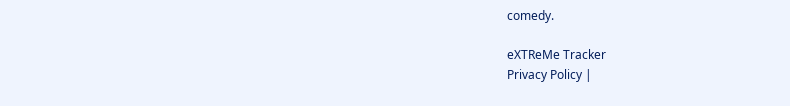comedy.

eXTReMe Tracker
Privacy Policy |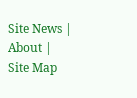Site News | About | Site Map